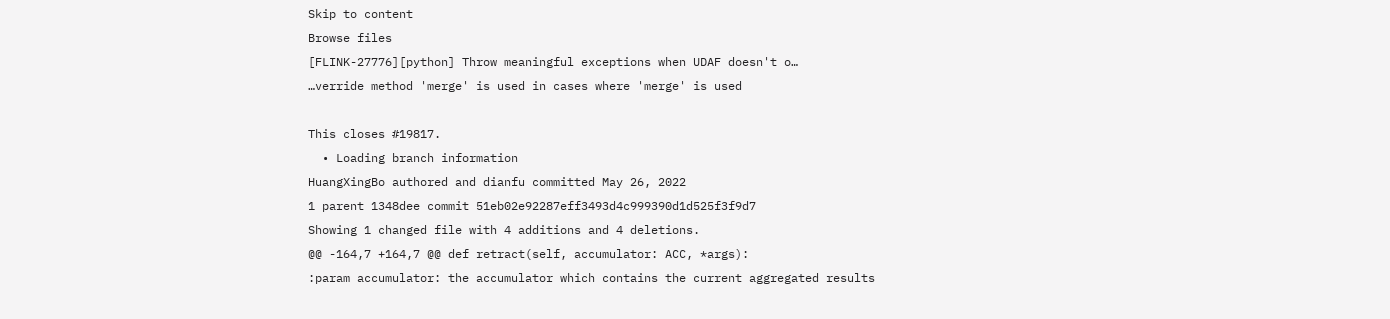Skip to content
Browse files
[FLINK-27776][python] Throw meaningful exceptions when UDAF doesn't o…
…verride method 'merge' is used in cases where 'merge' is used

This closes #19817.
  • Loading branch information
HuangXingBo authored and dianfu committed May 26, 2022
1 parent 1348dee commit 51eb02e92287eff3493d4c999390d1d525f3f9d7
Showing 1 changed file with 4 additions and 4 deletions.
@@ -164,7 +164,7 @@ def retract(self, accumulator: ACC, *args):
:param accumulator: the accumulator which contains the current aggregated results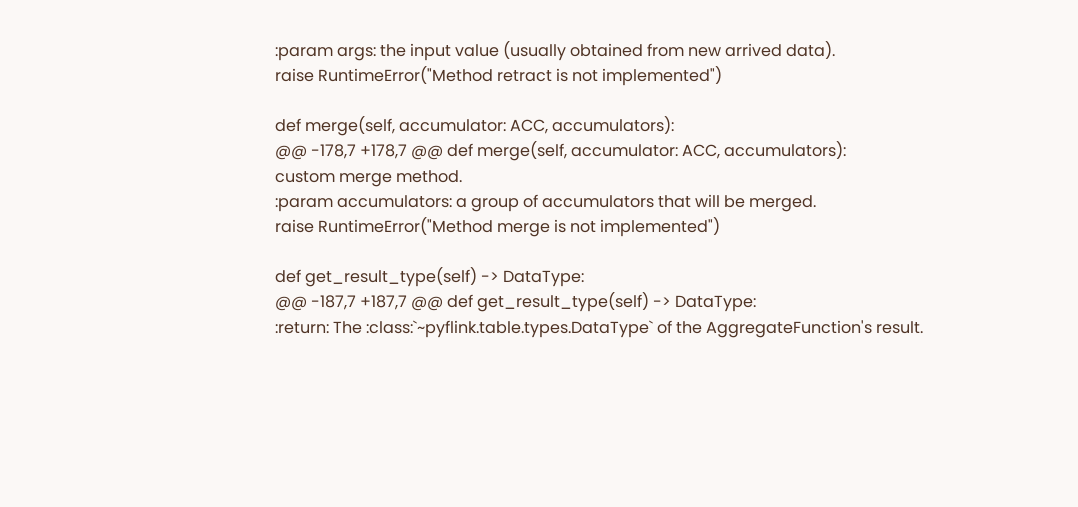:param args: the input value (usually obtained from new arrived data).
raise RuntimeError("Method retract is not implemented")

def merge(self, accumulator: ACC, accumulators):
@@ -178,7 +178,7 @@ def merge(self, accumulator: ACC, accumulators):
custom merge method.
:param accumulators: a group of accumulators that will be merged.
raise RuntimeError("Method merge is not implemented")

def get_result_type(self) -> DataType:
@@ -187,7 +187,7 @@ def get_result_type(self) -> DataType:
:return: The :class:`~pyflink.table.types.DataType` of the AggregateFunction's result.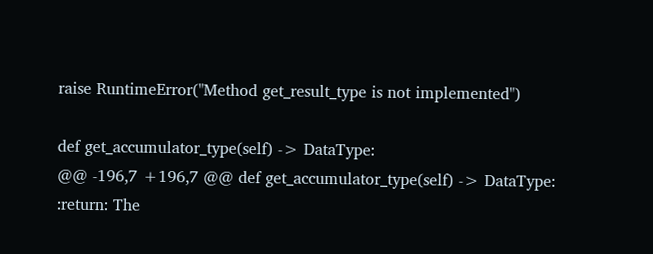raise RuntimeError("Method get_result_type is not implemented")

def get_accumulator_type(self) -> DataType:
@@ -196,7 +196,7 @@ def get_accumulator_type(self) -> DataType:
:return: The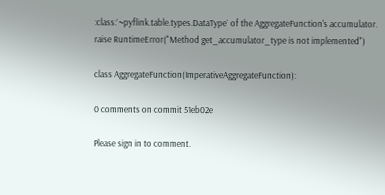:class:`~pyflink.table.types.DataType` of the AggregateFunction's accumulator.
raise RuntimeError("Method get_accumulator_type is not implemented")

class AggregateFunction(ImperativeAggregateFunction):

0 comments on commit 51eb02e

Please sign in to comment.